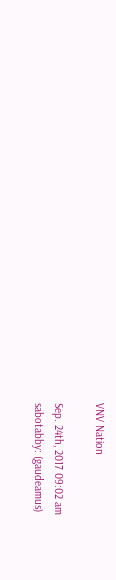VNV Nation

Sep. 24th, 2017 09:02 am
sabotabby: (gaudeamus)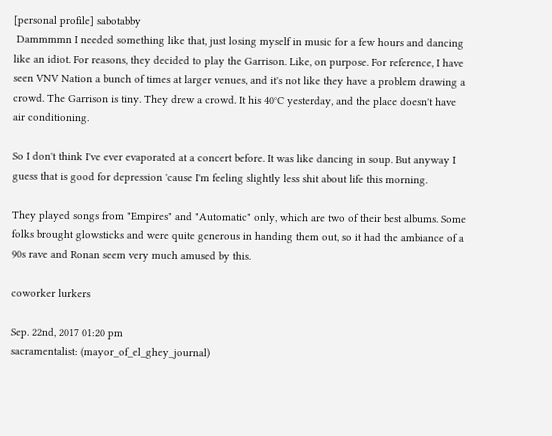[personal profile] sabotabby
 Dammmmn I needed something like that, just losing myself in music for a few hours and dancing like an idiot. For reasons, they decided to play the Garrison. Like, on purpose. For reference, I have seen VNV Nation a bunch of times at larger venues, and it's not like they have a problem drawing a crowd. The Garrison is tiny. They drew a crowd. It his 40°C yesterday, and the place doesn't have air conditioning.

So I don't think I've ever evaporated at a concert before. It was like dancing in soup. But anyway I guess that is good for depression 'cause I'm feeling slightly less shit about life this morning.

They played songs from "Empires" and "Automatic" only, which are two of their best albums. Some folks brought glowsticks and were quite generous in handing them out, so it had the ambiance of a 90s rave and Ronan seem very much amused by this.

coworker lurkers

Sep. 22nd, 2017 01:20 pm
sacramentalist: (mayor_of_el_ghey_journal)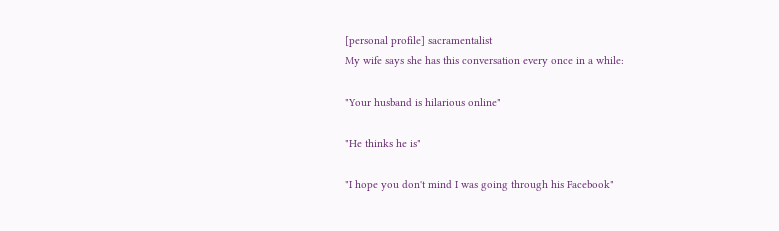[personal profile] sacramentalist
My wife says she has this conversation every once in a while:

"Your husband is hilarious online"

"He thinks he is"

"I hope you don't mind I was going through his Facebook"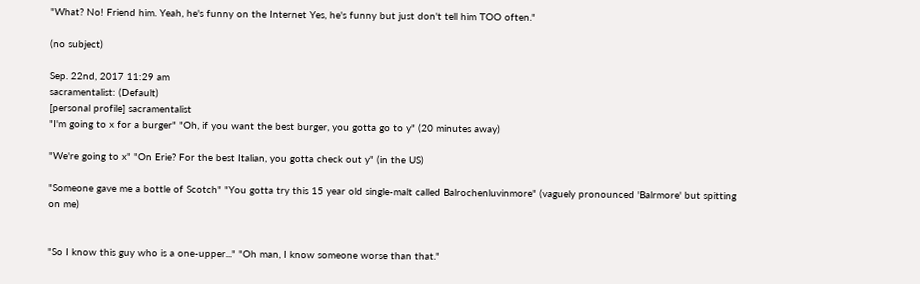"What? No! Friend him. Yeah, he's funny on the Internet Yes, he's funny but just don't tell him TOO often."

(no subject)

Sep. 22nd, 2017 11:29 am
sacramentalist: (Default)
[personal profile] sacramentalist
"I'm going to x for a burger" "Oh, if you want the best burger, you gotta go to y" (20 minutes away)

"We're going to x" "On Erie? For the best Italian, you gotta check out y" (in the US)

"Someone gave me a bottle of Scotch" "You gotta try this 15 year old single-malt called Balrochenluvinmore" (vaguely pronounced 'Balrmore' but spitting on me)


"So I know this guy who is a one-upper..." "Oh man, I know someone worse than that."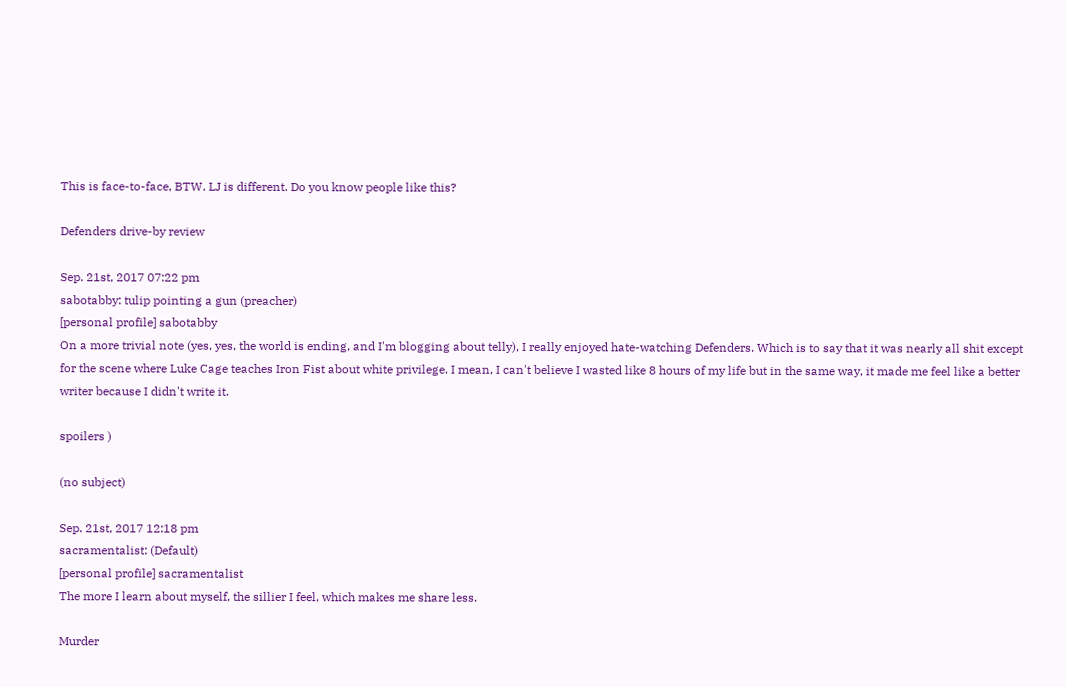This is face-to-face, BTW. LJ is different. Do you know people like this?

Defenders drive-by review

Sep. 21st, 2017 07:22 pm
sabotabby: tulip pointing a gun (preacher)
[personal profile] sabotabby
On a more trivial note (yes, yes, the world is ending, and I'm blogging about telly), I really enjoyed hate-watching Defenders. Which is to say that it was nearly all shit except for the scene where Luke Cage teaches Iron Fist about white privilege. I mean, I can't believe I wasted like 8 hours of my life but in the same way, it made me feel like a better writer because I didn't write it.

spoilers )

(no subject)

Sep. 21st, 2017 12:18 pm
sacramentalist: (Default)
[personal profile] sacramentalist
The more I learn about myself, the sillier I feel, which makes me share less.

Murder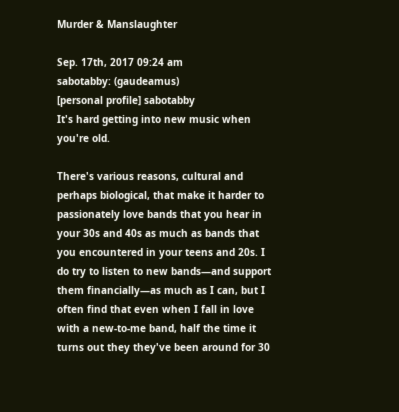Murder & Manslaughter

Sep. 17th, 2017 09:24 am
sabotabby: (gaudeamus)
[personal profile] sabotabby
It's hard getting into new music when you're old.

There's various reasons, cultural and perhaps biological, that make it harder to passionately love bands that you hear in your 30s and 40s as much as bands that you encountered in your teens and 20s. I do try to listen to new bands—and support them financially—as much as I can, but I often find that even when I fall in love with a new-to-me band, half the time it turns out they they've been around for 30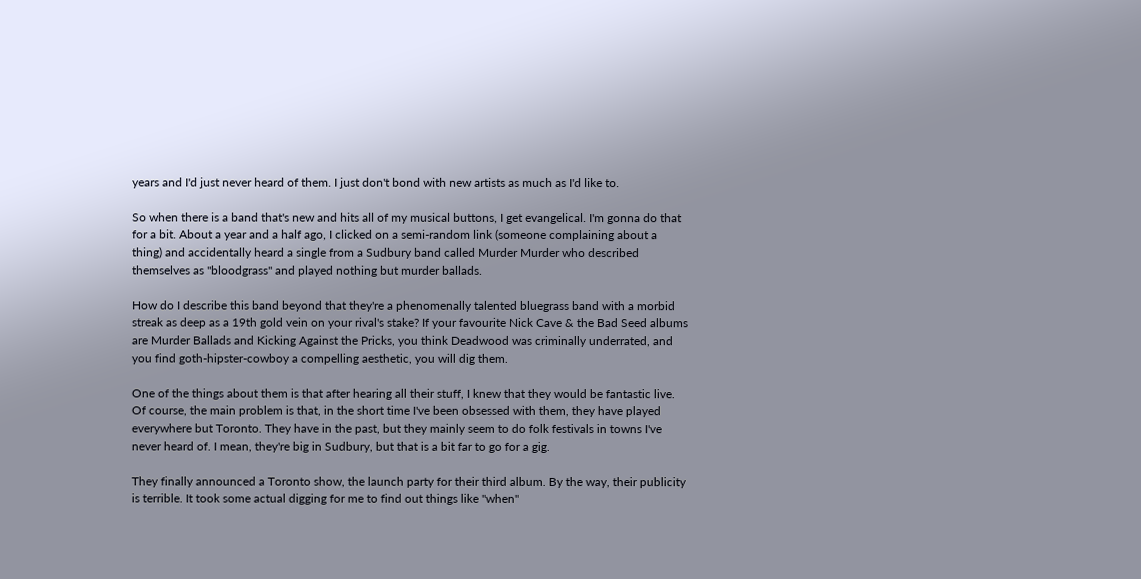years and I'd just never heard of them. I just don't bond with new artists as much as I'd like to.

So when there is a band that's new and hits all of my musical buttons, I get evangelical. I'm gonna do that for a bit. About a year and a half ago, I clicked on a semi-random link (someone complaining about a thing) and accidentally heard a single from a Sudbury band called Murder Murder who described themselves as "bloodgrass" and played nothing but murder ballads.

How do I describe this band beyond that they're a phenomenally talented bluegrass band with a morbid streak as deep as a 19th gold vein on your rival's stake? If your favourite Nick Cave & the Bad Seed albums are Murder Ballads and Kicking Against the Pricks, you think Deadwood was criminally underrated, and you find goth-hipster-cowboy a compelling aesthetic, you will dig them.

One of the things about them is that after hearing all their stuff, I knew that they would be fantastic live. Of course, the main problem is that, in the short time I've been obsessed with them, they have played everywhere but Toronto. They have in the past, but they mainly seem to do folk festivals in towns I've never heard of. I mean, they're big in Sudbury, but that is a bit far to go for a gig.

They finally announced a Toronto show, the launch party for their third album. By the way, their publicity is terrible. It took some actual digging for me to find out things like "when"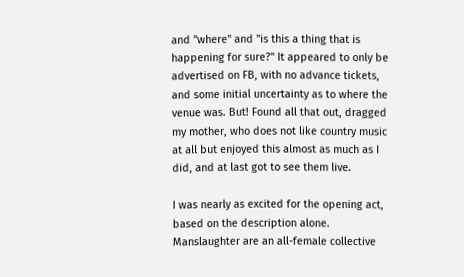and "where" and "is this a thing that is happening for sure?" It appeared to only be advertised on FB, with no advance tickets, and some initial uncertainty as to where the venue was. But! Found all that out, dragged my mother, who does not like country music at all but enjoyed this almost as much as I did, and at last got to see them live.

I was nearly as excited for the opening act, based on the description alone. Manslaughter are an all-female collective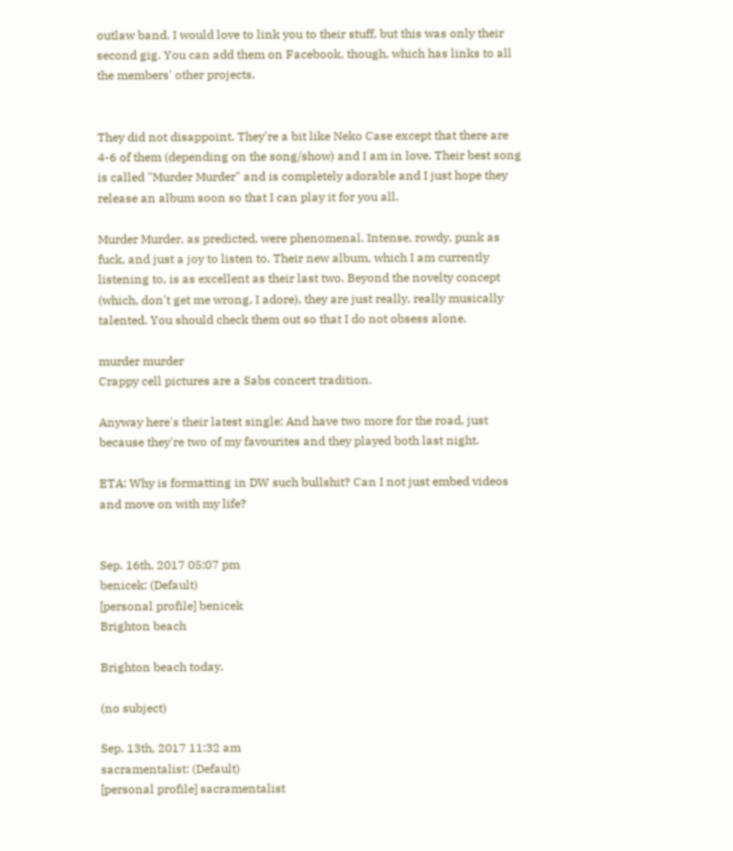outlaw band. I would love to link you to their stuff, but this was only their second gig. You can add them on Facebook, though, which has links to all the members' other projects.


They did not disappoint. They're a bit like Neko Case except that there are 4-6 of them (depending on the song/show) and I am in love. Their best song is called "Murder Murder" and is completely adorable and I just hope they release an album soon so that I can play it for you all.

Murder Murder, as predicted, were phenomenal. Intense, rowdy, punk as fuck, and just a joy to listen to. Their new album, which I am currently listening to, is as excellent as their last two. Beyond the novelty concept (which, don't get me wrong, I adore), they are just really, really musically talented. You should check them out so that I do not obsess alone.

murder murder
Crappy cell pictures are a Sabs concert tradition.

Anyway here's their latest single: And have two more for the road, just because they're two of my favourites and they played both last night.

ETA: Why is formatting in DW such bullshit? Can I not just embed videos and move on with my life?


Sep. 16th, 2017 05:07 pm
benicek: (Default)
[personal profile] benicek
Brighton beach

Brighton beach today.

(no subject)

Sep. 13th, 2017 11:32 am
sacramentalist: (Default)
[personal profile] sacramentalist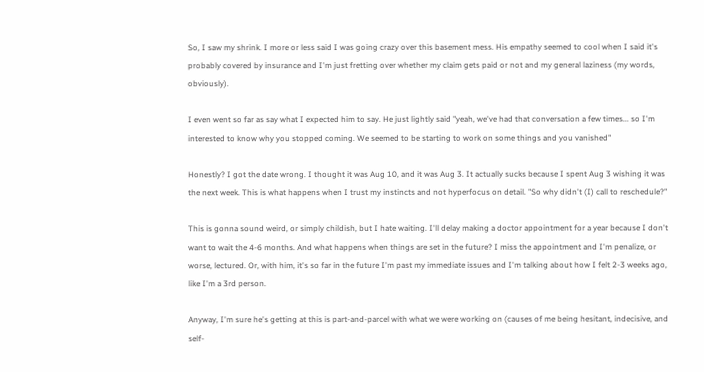So, I saw my shrink. I more or less said I was going crazy over this basement mess. His empathy seemed to cool when I said it's probably covered by insurance and I'm just fretting over whether my claim gets paid or not and my general laziness (my words, obviously).

I even went so far as say what I expected him to say. He just lightly said "yeah, we've had that conversation a few times... so I'm interested to know why you stopped coming. We seemed to be starting to work on some things and you vanished"

Honestly? I got the date wrong. I thought it was Aug 10, and it was Aug 3. It actually sucks because I spent Aug 3 wishing it was the next week. This is what happens when I trust my instincts and not hyperfocus on detail. "So why didn't (I) call to reschedule?"

This is gonna sound weird, or simply childish, but I hate waiting. I'll delay making a doctor appointment for a year because I don't want to wait the 4-6 months. And what happens when things are set in the future? I miss the appointment and I'm penalize, or worse, lectured. Or, with him, it's so far in the future I'm past my immediate issues and I'm talking about how I felt 2-3 weeks ago, like I'm a 3rd person.

Anyway, I'm sure he's getting at this is part-and-parcel with what we were working on (causes of me being hesitant, indecisive, and self-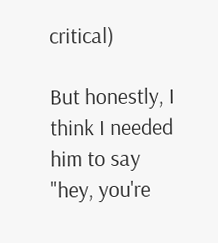critical)

But honestly, I think I needed him to say "hey, you're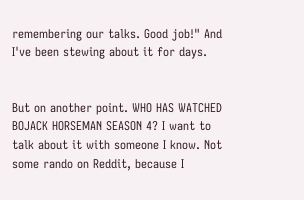remembering our talks. Good job!" And I've been stewing about it for days.


But on another point. WHO HAS WATCHED BOJACK HORSEMAN SEASON 4? I want to talk about it with someone I know. Not some rando on Reddit, because I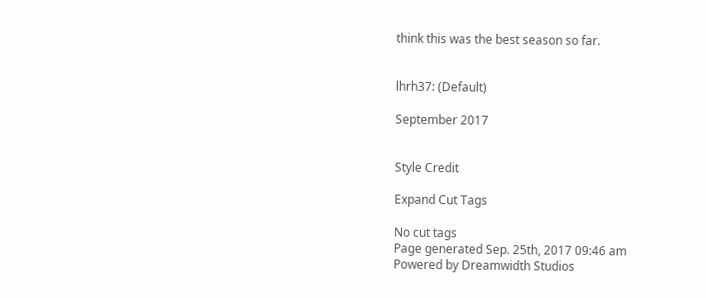think this was the best season so far.


lhrh37: (Default)

September 2017


Style Credit

Expand Cut Tags

No cut tags
Page generated Sep. 25th, 2017 09:46 am
Powered by Dreamwidth Studios